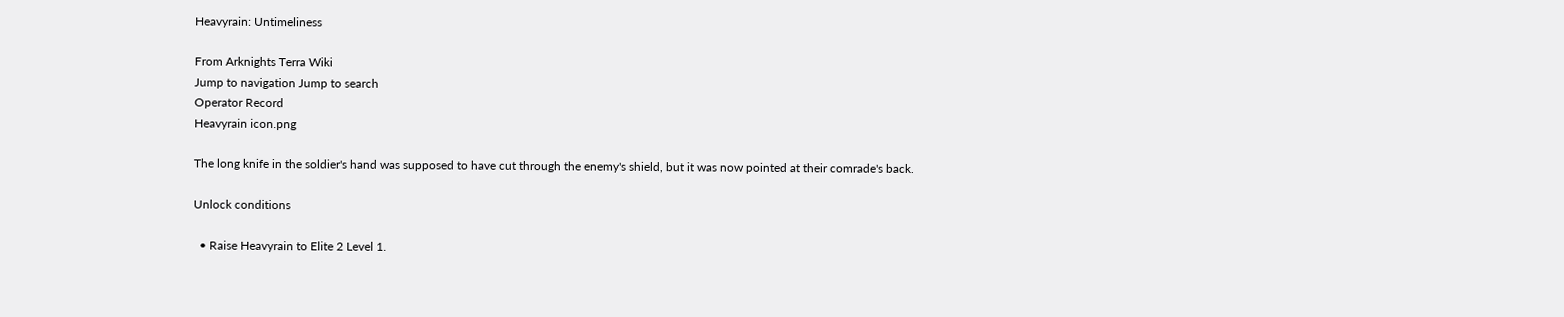Heavyrain: Untimeliness

From Arknights Terra Wiki
Jump to navigation Jump to search
Operator Record
Heavyrain icon.png

The long knife in the soldier's hand was supposed to have cut through the enemy's shield, but it was now pointed at their comrade's back.

Unlock conditions

  • Raise Heavyrain to Elite 2 Level 1.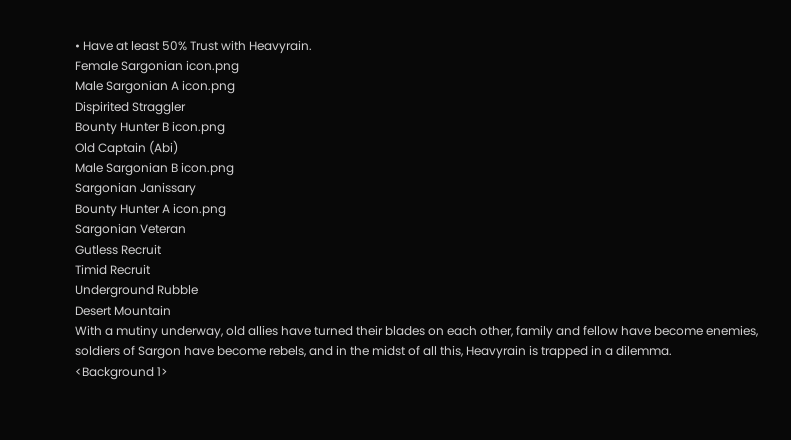• Have at least 50% Trust with Heavyrain.
Female Sargonian icon.png
Male Sargonian A icon.png
Dispirited Straggler
Bounty Hunter B icon.png
Old Captain (Abi)
Male Sargonian B icon.png
Sargonian Janissary
Bounty Hunter A icon.png
Sargonian Veteran
Gutless Recruit
Timid Recruit
Underground Rubble
Desert Mountain
With a mutiny underway, old allies have turned their blades on each other, family and fellow have become enemies, soldiers of Sargon have become rebels, and in the midst of all this, Heavyrain is trapped in a dilemma.
<Background 1>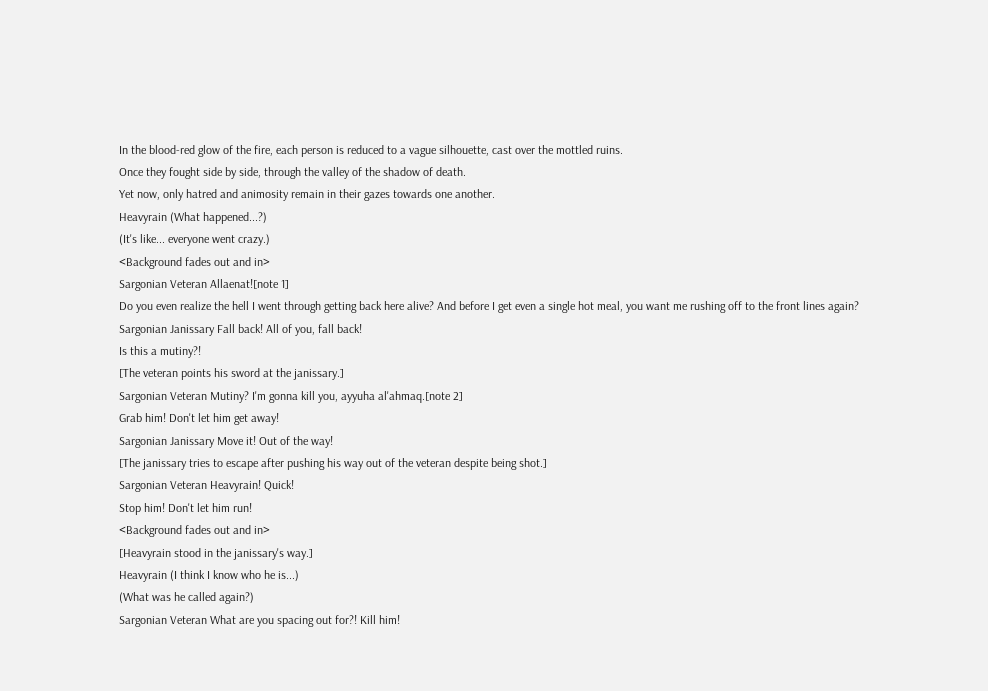In the blood-red glow of the fire, each person is reduced to a vague silhouette, cast over the mottled ruins.
Once they fought side by side, through the valley of the shadow of death.
Yet now, only hatred and animosity remain in their gazes towards one another.
Heavyrain (What happened...?)
(It's like... everyone went crazy.)
<Background fades out and in>
Sargonian Veteran Allaenat![note 1]
Do you even realize the hell I went through getting back here alive? And before I get even a single hot meal, you want me rushing off to the front lines again?
Sargonian Janissary Fall back! All of you, fall back!
Is this a mutiny?!
[The veteran points his sword at the janissary.]
Sargonian Veteran Mutiny? I'm gonna kill you, ayyuha al'ahmaq.[note 2]
Grab him! Don't let him get away!
Sargonian Janissary Move it! Out of the way!
[The janissary tries to escape after pushing his way out of the veteran despite being shot.]
Sargonian Veteran Heavyrain! Quick!
Stop him! Don't let him run!
<Background fades out and in>
[Heavyrain stood in the janissary's way.]
Heavyrain (I think I know who he is...)
(What was he called again?)
Sargonian Veteran What are you spacing out for?! Kill him!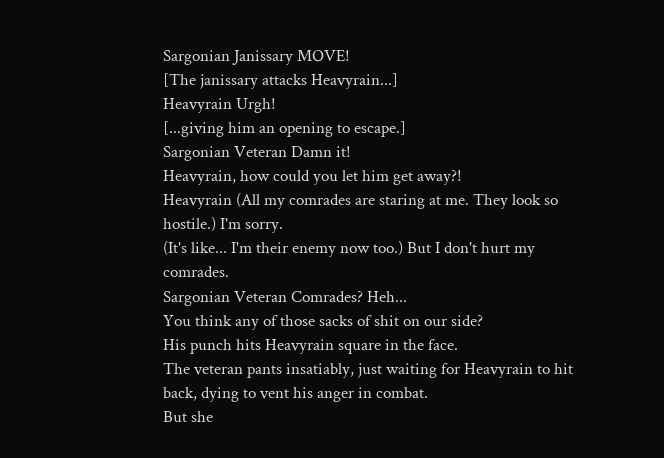Sargonian Janissary MOVE!
[The janissary attacks Heavyrain...]
Heavyrain Urgh!
[...giving him an opening to escape.]
Sargonian Veteran Damn it!
Heavyrain, how could you let him get away?!
Heavyrain (All my comrades are staring at me. They look so hostile.) I'm sorry.
(It's like... I'm their enemy now too.) But I don't hurt my comrades.
Sargonian Veteran Comrades? Heh...
You think any of those sacks of shit on our side?
His punch hits Heavyrain square in the face.
The veteran pants insatiably, just waiting for Heavyrain to hit back, dying to vent his anger in combat.
But she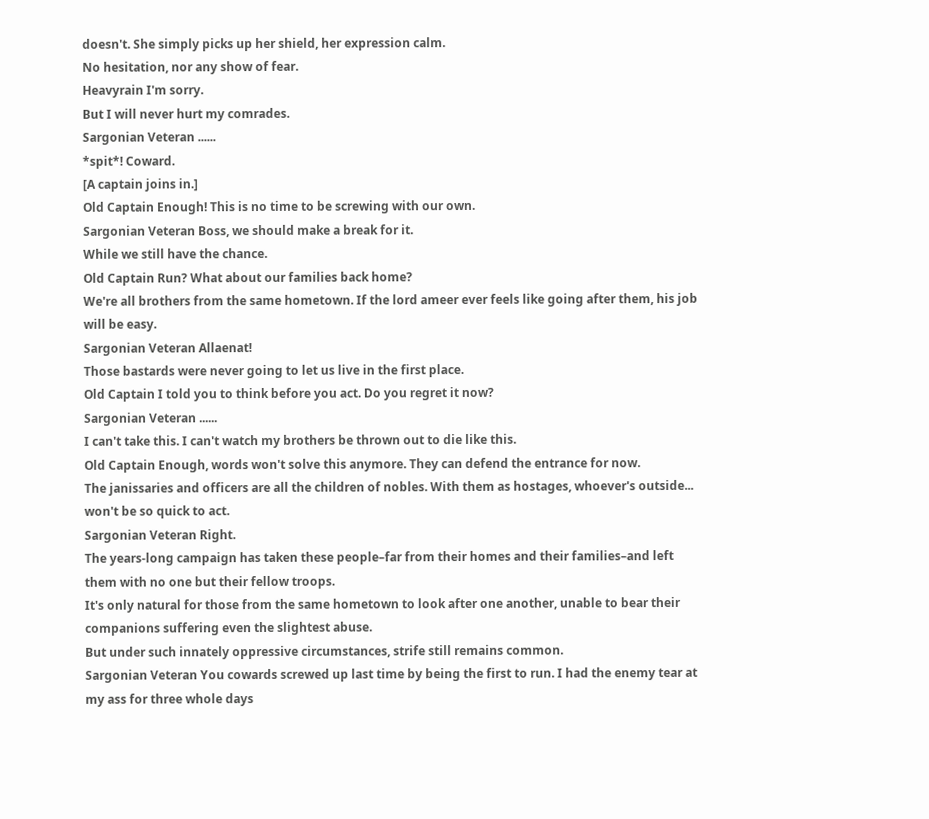doesn't. She simply picks up her shield, her expression calm.
No hesitation, nor any show of fear.
Heavyrain I'm sorry.
But I will never hurt my comrades.
Sargonian Veteran ......
*spit*! Coward.
[A captain joins in.]
Old Captain Enough! This is no time to be screwing with our own.
Sargonian Veteran Boss, we should make a break for it.
While we still have the chance.
Old Captain Run? What about our families back home?
We're all brothers from the same hometown. If the lord ameer ever feels like going after them, his job will be easy.
Sargonian Veteran Allaenat!
Those bastards were never going to let us live in the first place.
Old Captain I told you to think before you act. Do you regret it now?
Sargonian Veteran ......
I can't take this. I can't watch my brothers be thrown out to die like this.
Old Captain Enough, words won't solve this anymore. They can defend the entrance for now.
The janissaries and officers are all the children of nobles. With them as hostages, whoever's outside... won't be so quick to act.
Sargonian Veteran Right.
The years-long campaign has taken these people–far from their homes and their families–and left them with no one but their fellow troops.
It's only natural for those from the same hometown to look after one another, unable to bear their companions suffering even the slightest abuse.
But under such innately oppressive circumstances, strife still remains common.
Sargonian Veteran You cowards screwed up last time by being the first to run. I had the enemy tear at my ass for three whole days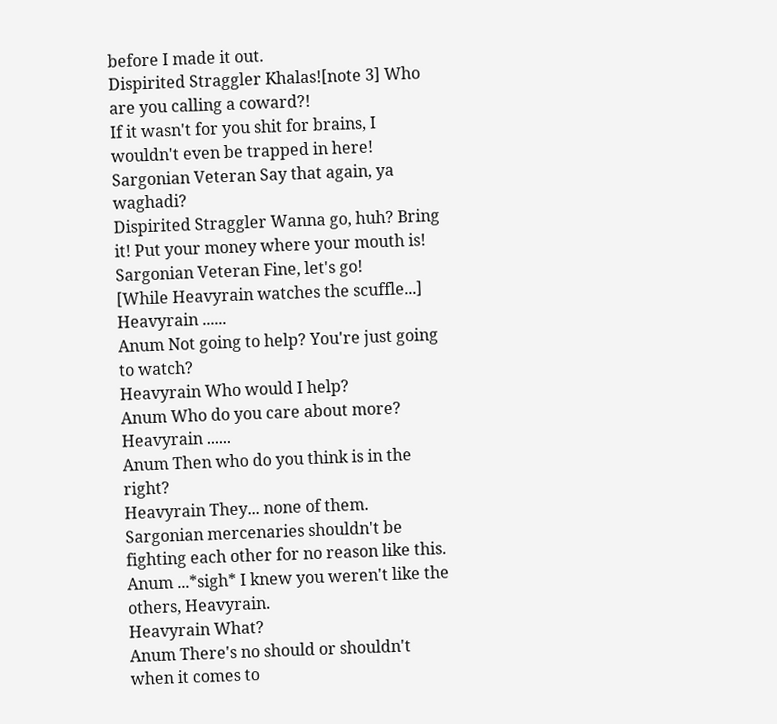before I made it out.
Dispirited Straggler Khalas![note 3] Who are you calling a coward?!
If it wasn't for you shit for brains, I wouldn't even be trapped in here!
Sargonian Veteran Say that again, ya waghadi?
Dispirited Straggler Wanna go, huh? Bring it! Put your money where your mouth is!
Sargonian Veteran Fine, let's go!
[While Heavyrain watches the scuffle...]
Heavyrain ......
Anum Not going to help? You're just going to watch?
Heavyrain Who would I help?
Anum Who do you care about more?
Heavyrain ......
Anum Then who do you think is in the right?
Heavyrain They... none of them.
Sargonian mercenaries shouldn't be fighting each other for no reason like this.
Anum ...*sigh* I knew you weren't like the others, Heavyrain.
Heavyrain What?
Anum There's no should or shouldn't when it comes to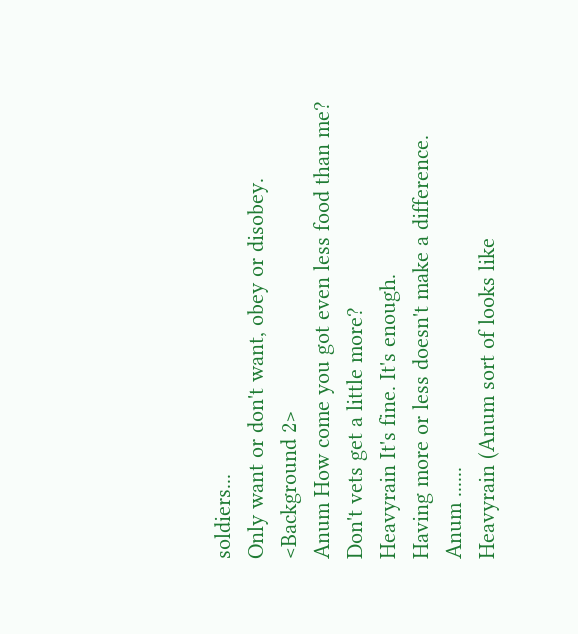soldiers...
Only want or don't want, obey or disobey.
<Background 2>
Anum How come you got even less food than me?
Don't vets get a little more?
Heavyrain It's fine. It's enough.
Having more or less doesn't make a difference.
Anum ......
Heavyrain (Anum sort of looks like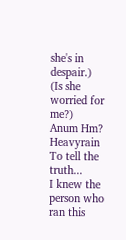she's in despair.)
(Is she worried for me?)
Anum Hm?
Heavyrain To tell the truth...
I knew the person who ran this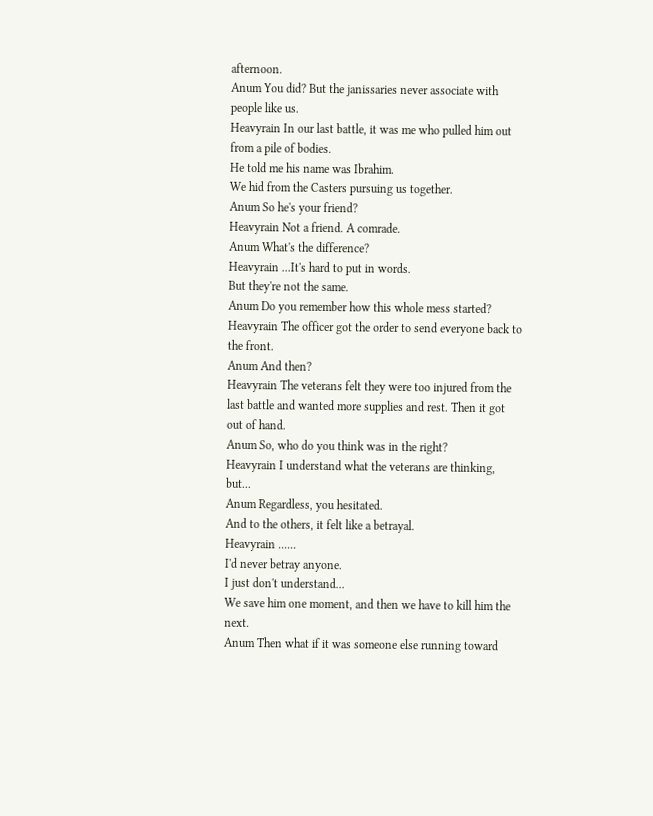afternoon.
Anum You did? But the janissaries never associate with people like us.
Heavyrain In our last battle, it was me who pulled him out from a pile of bodies.
He told me his name was Ibrahim.
We hid from the Casters pursuing us together.
Anum So he's your friend?
Heavyrain Not a friend. A comrade.
Anum What's the difference?
Heavyrain ...It's hard to put in words.
But they're not the same.
Anum Do you remember how this whole mess started?
Heavyrain The officer got the order to send everyone back to the front.
Anum And then?
Heavyrain The veterans felt they were too injured from the last battle and wanted more supplies and rest. Then it got out of hand.
Anum So, who do you think was in the right?
Heavyrain I understand what the veterans are thinking, but...
Anum Regardless, you hesitated.
And to the others, it felt like a betrayal.
Heavyrain ......
I'd never betray anyone.
I just don't understand...
We save him one moment, and then we have to kill him the next.
Anum Then what if it was someone else running toward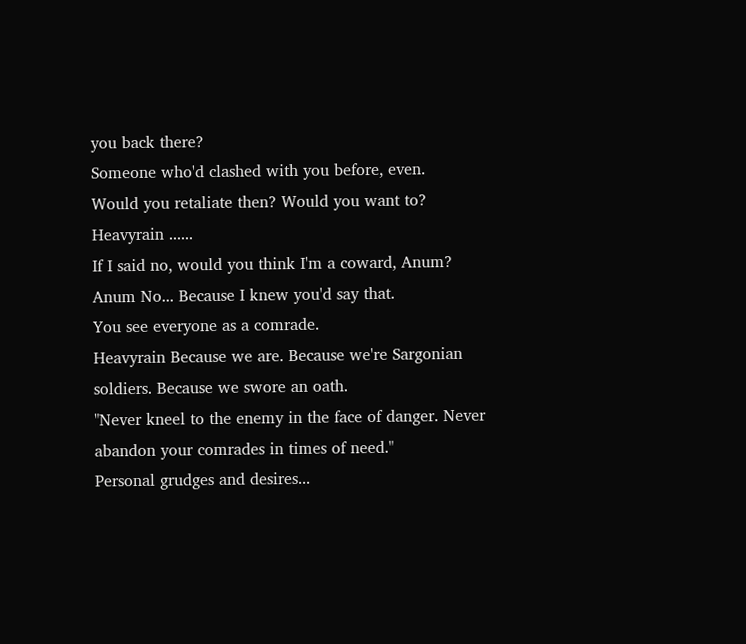you back there?
Someone who'd clashed with you before, even.
Would you retaliate then? Would you want to?
Heavyrain ......
If I said no, would you think I'm a coward, Anum?
Anum No... Because I knew you'd say that.
You see everyone as a comrade.
Heavyrain Because we are. Because we're Sargonian soldiers. Because we swore an oath.
"Never kneel to the enemy in the face of danger. Never abandon your comrades in times of need."
Personal grudges and desires...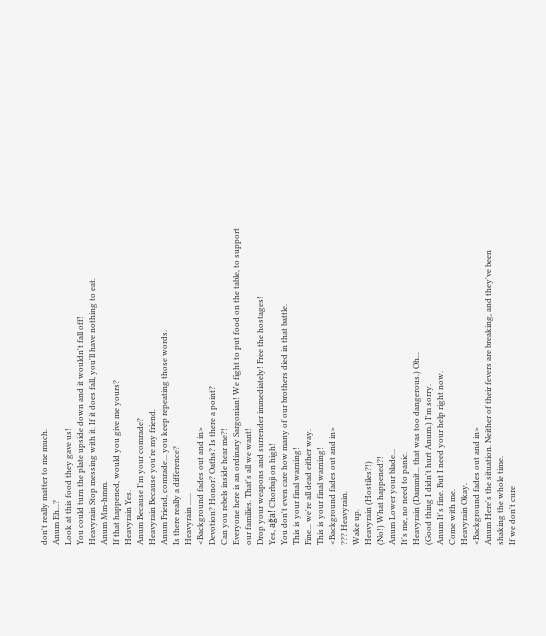don't really matter to me much.
Anum Eh...?
Look at this food they gave us!
You could turn the plate upside down and it wouldn't fall off!
Heavyrain Stop messing with it. If it does fall, you'll have nothing to eat.
Anum Mm-hmm.
If that happened, would you give me yours?
Heavyrain Yes.
Anum Because I'm your comrade?
Heavyrain Because you're my friend.
Anum Friend, comrade... you keep repeating those words.
Is there really a difference?
Heavyrain ......
<Background fades out and in>
Devotion? Honor? Oaths? Is there a point?
Can you rebels inside hear me?!
Everyone here is an ordinary Sargonian! We fight to put food on the table, to support our families. That's all we want!
Drop your weapons and surrender immediately! Free the hostages!
Yes, ağa! Chorbaji on high!
You don't even care how many of our brothers died in that battle.
This is your final warning!
Fine... we're all dead either way.
This is your final warning!
<Background fades out and in>
??? Heavyrain.
Wake up.
Heavyrain (Hostiles?!)
(No!) What happened?!
Anum Lower your blade...
It's me, no need to panic.
Heavyrain (Dammit... that was too dangerous.) Oh...
(Good thing I didn't hurt Anum.) I'm sorry.
Anum It's fine. But I need your help right now.
Come with me.
Heavyrain Okay.
<Background fades out and in>
Anum Here's the situation. Neither of their fevers are breaking, and they've been shaking the whole time.
If we don't cure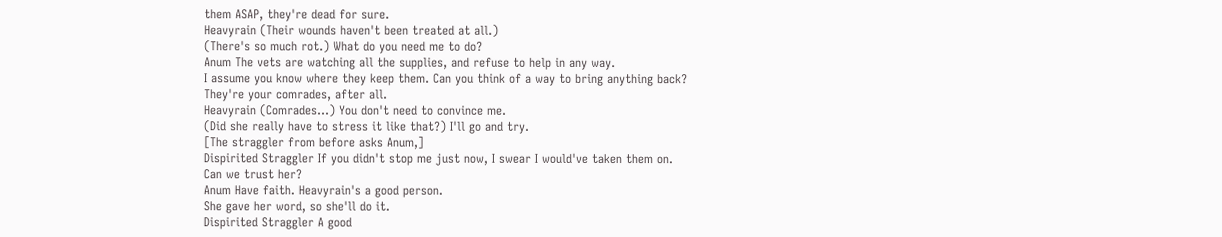them ASAP, they're dead for sure.
Heavyrain (Their wounds haven't been treated at all.)
(There's so much rot.) What do you need me to do?
Anum The vets are watching all the supplies, and refuse to help in any way.
I assume you know where they keep them. Can you think of a way to bring anything back?
They're your comrades, after all.
Heavyrain (Comrades...) You don't need to convince me.
(Did she really have to stress it like that?) I'll go and try.
[The straggler from before asks Anum,]
Dispirited Straggler If you didn't stop me just now, I swear I would've taken them on.
Can we trust her?
Anum Have faith. Heavyrain's a good person.
She gave her word, so she'll do it.
Dispirited Straggler A good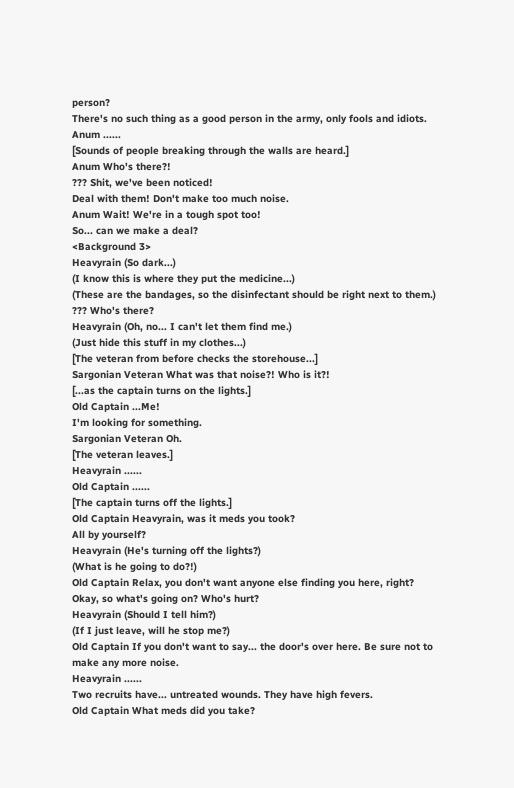person?
There's no such thing as a good person in the army, only fools and idiots.
Anum ......
[Sounds of people breaking through the walls are heard.]
Anum Who's there?!
??? Shit, we've been noticed!
Deal with them! Don't make too much noise.
Anum Wait! We're in a tough spot too!
So... can we make a deal?
<Background 3>
Heavyrain (So dark...)
(I know this is where they put the medicine...)
(These are the bandages, so the disinfectant should be right next to them.)
??? Who's there?
Heavyrain (Oh, no... I can't let them find me.)
(Just hide this stuff in my clothes...)
[The veteran from before checks the storehouse...]
Sargonian Veteran What was that noise?! Who is it?!
[...as the captain turns on the lights.]
Old Captain ...Me!
I'm looking for something.
Sargonian Veteran Oh.
[The veteran leaves.]
Heavyrain ......
Old Captain ......
[The captain turns off the lights.]
Old Captain Heavyrain, was it meds you took?
All by yourself?
Heavyrain (He's turning off the lights?)
(What is he going to do?!)
Old Captain Relax, you don't want anyone else finding you here, right?
Okay, so what's going on? Who's hurt?
Heavyrain (Should I tell him?)
(If I just leave, will he stop me?)
Old Captain If you don't want to say... the door's over here. Be sure not to make any more noise.
Heavyrain ......
Two recruits have... untreated wounds. They have high fevers.
Old Captain What meds did you take?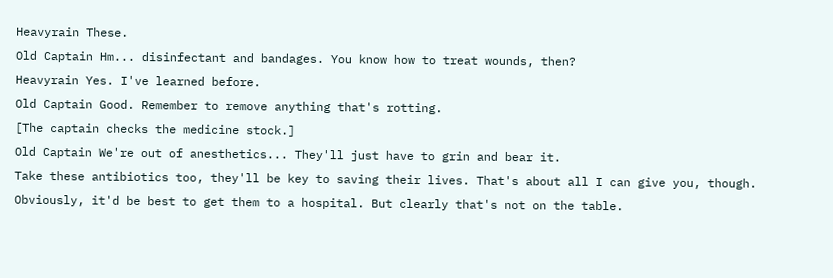Heavyrain These.
Old Captain Hm... disinfectant and bandages. You know how to treat wounds, then?
Heavyrain Yes. I've learned before.
Old Captain Good. Remember to remove anything that's rotting.
[The captain checks the medicine stock.]
Old Captain We're out of anesthetics... They'll just have to grin and bear it.
Take these antibiotics too, they'll be key to saving their lives. That's about all I can give you, though.
Obviously, it'd be best to get them to a hospital. But clearly that's not on the table.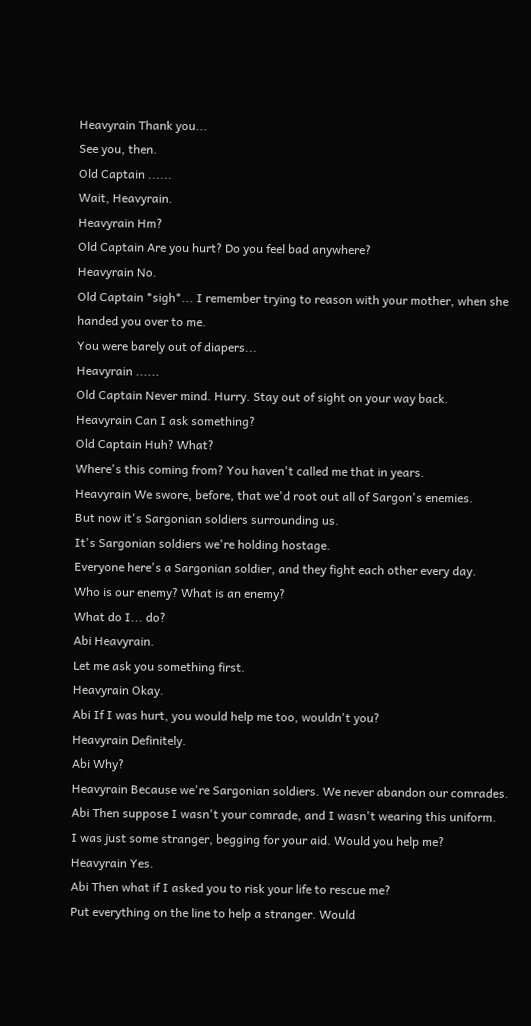Heavyrain Thank you...
See you, then.
Old Captain ......
Wait, Heavyrain.
Heavyrain Hm?
Old Captain Are you hurt? Do you feel bad anywhere?
Heavyrain No.
Old Captain *sigh*... I remember trying to reason with your mother, when she handed you over to me.
You were barely out of diapers...
Heavyrain ......
Old Captain Never mind. Hurry. Stay out of sight on your way back.
Heavyrain Can I ask something?
Old Captain Huh? What?
Where's this coming from? You haven't called me that in years.
Heavyrain We swore, before, that we'd root out all of Sargon's enemies.
But now it's Sargonian soldiers surrounding us.
It's Sargonian soldiers we're holding hostage.
Everyone here's a Sargonian soldier, and they fight each other every day.
Who is our enemy? What is an enemy?
What do I... do?
Abi Heavyrain.
Let me ask you something first.
Heavyrain Okay.
Abi If I was hurt, you would help me too, wouldn't you?
Heavyrain Definitely.
Abi Why?
Heavyrain Because we're Sargonian soldiers. We never abandon our comrades.
Abi Then suppose I wasn't your comrade, and I wasn't wearing this uniform.
I was just some stranger, begging for your aid. Would you help me?
Heavyrain Yes.
Abi Then what if I asked you to risk your life to rescue me?
Put everything on the line to help a stranger. Would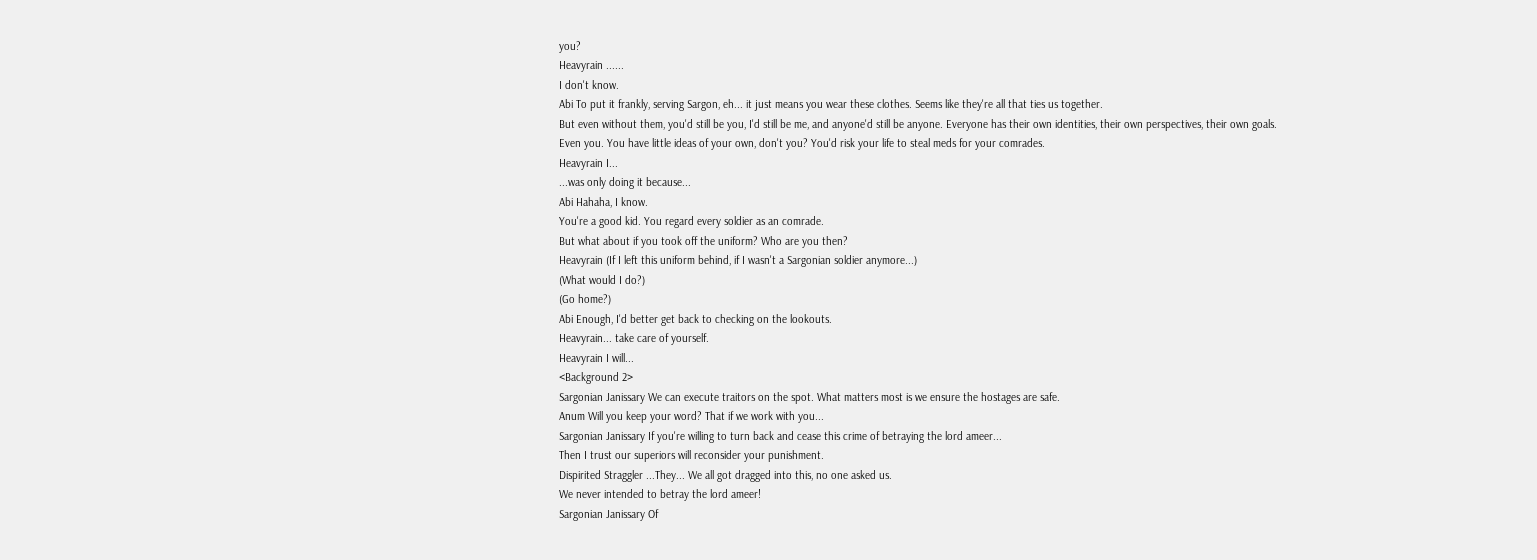you?
Heavyrain ......
I don't know.
Abi To put it frankly, serving Sargon, eh... it just means you wear these clothes. Seems like they're all that ties us together.
But even without them, you'd still be you, I'd still be me, and anyone'd still be anyone. Everyone has their own identities, their own perspectives, their own goals.
Even you. You have little ideas of your own, don't you? You'd risk your life to steal meds for your comrades.
Heavyrain I...
...was only doing it because...
Abi Hahaha, I know.
You're a good kid. You regard every soldier as an comrade.
But what about if you took off the uniform? Who are you then?
Heavyrain (If I left this uniform behind, if I wasn't a Sargonian soldier anymore...)
(What would I do?)
(Go home?)
Abi Enough, I'd better get back to checking on the lookouts.
Heavyrain... take care of yourself.
Heavyrain I will...
<Background 2>
Sargonian Janissary We can execute traitors on the spot. What matters most is we ensure the hostages are safe.
Anum Will you keep your word? That if we work with you...
Sargonian Janissary If you're willing to turn back and cease this crime of betraying the lord ameer...
Then I trust our superiors will reconsider your punishment.
Dispirited Straggler ...They... We all got dragged into this, no one asked us.
We never intended to betray the lord ameer!
Sargonian Janissary Of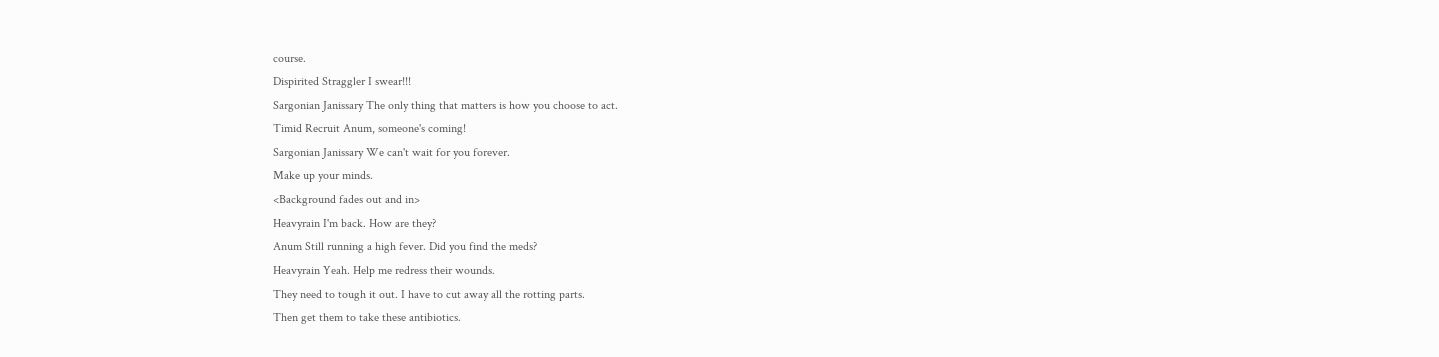course.
Dispirited Straggler I swear!!!
Sargonian Janissary The only thing that matters is how you choose to act.
Timid Recruit Anum, someone's coming!
Sargonian Janissary We can't wait for you forever.
Make up your minds.
<Background fades out and in>
Heavyrain I'm back. How are they?
Anum Still running a high fever. Did you find the meds?
Heavyrain Yeah. Help me redress their wounds.
They need to tough it out. I have to cut away all the rotting parts.
Then get them to take these antibiotics.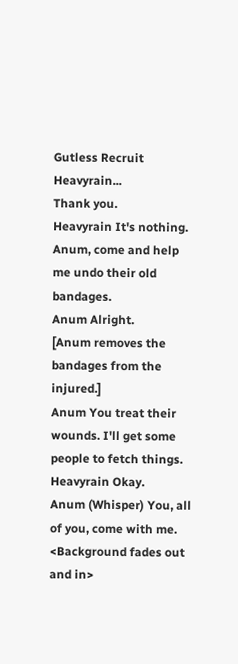Gutless Recruit Heavyrain...
Thank you.
Heavyrain It's nothing.
Anum, come and help me undo their old bandages.
Anum Alright.
[Anum removes the bandages from the injured.]
Anum You treat their wounds. I'll get some people to fetch things.
Heavyrain Okay.
Anum (Whisper) You, all of you, come with me.
<Background fades out and in>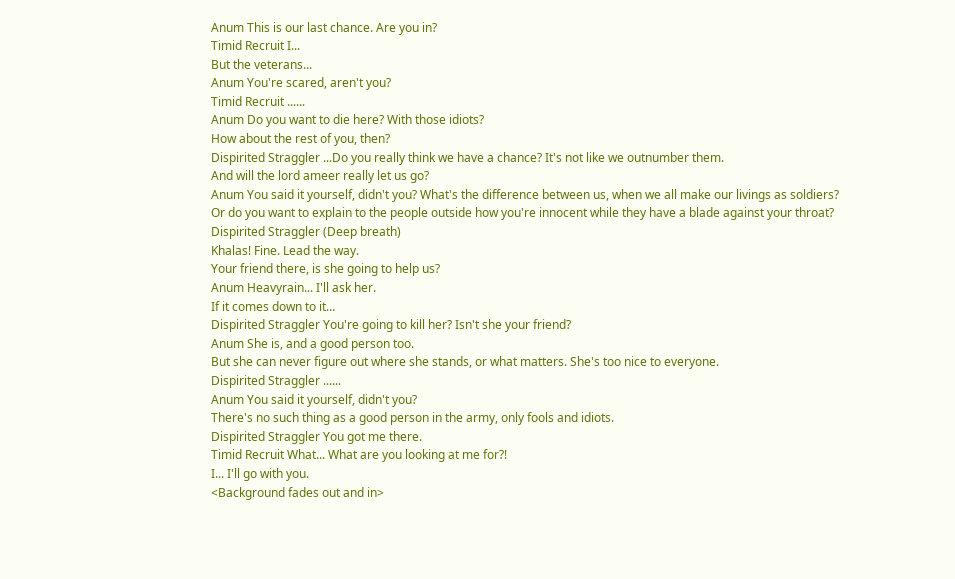Anum This is our last chance. Are you in?
Timid Recruit I...
But the veterans...
Anum You're scared, aren't you?
Timid Recruit ......
Anum Do you want to die here? With those idiots?
How about the rest of you, then?
Dispirited Straggler ...Do you really think we have a chance? It's not like we outnumber them.
And will the lord ameer really let us go?
Anum You said it yourself, didn't you? What's the difference between us, when we all make our livings as soldiers?
Or do you want to explain to the people outside how you're innocent while they have a blade against your throat?
Dispirited Straggler (Deep breath)
Khalas! Fine. Lead the way.
Your friend there, is she going to help us?
Anum Heavyrain... I'll ask her.
If it comes down to it...
Dispirited Straggler You're going to kill her? Isn't she your friend?
Anum She is, and a good person too.
But she can never figure out where she stands, or what matters. She's too nice to everyone.
Dispirited Straggler ......
Anum You said it yourself, didn't you?
There's no such thing as a good person in the army, only fools and idiots.
Dispirited Straggler You got me there.
Timid Recruit What... What are you looking at me for?!
I... I'll go with you.
<Background fades out and in>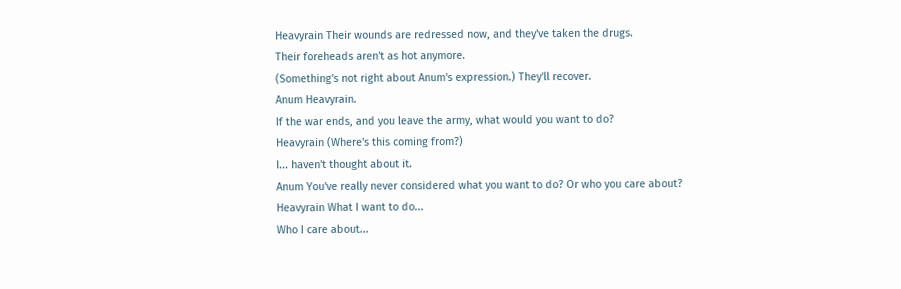Heavyrain Their wounds are redressed now, and they've taken the drugs.
Their foreheads aren't as hot anymore.
(Something's not right about Anum's expression.) They'll recover.
Anum Heavyrain.
If the war ends, and you leave the army, what would you want to do?
Heavyrain (Where's this coming from?)
I... haven't thought about it.
Anum You've really never considered what you want to do? Or who you care about?
Heavyrain What I want to do...
Who I care about...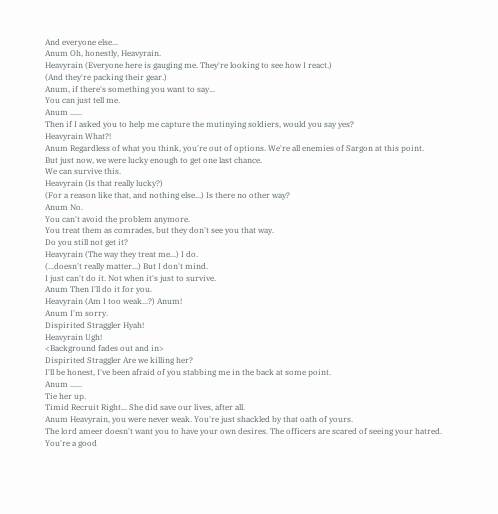And everyone else...
Anum Oh, honestly, Heavyrain.
Heavyrain (Everyone here is gauging me. They're looking to see how I react.)
(And they're packing their gear.)
Anum, if there's something you want to say...
You can just tell me.
Anum ......
Then if I asked you to help me capture the mutinying soldiers, would you say yes?
Heavyrain What?!
Anum Regardless of what you think, you're out of options. We're all enemies of Sargon at this point.
But just now, we were lucky enough to get one last chance.
We can survive this.
Heavyrain (Is that really lucky?)
(For a reason like that, and nothing else...) Is there no other way?
Anum No.
You can't avoid the problem anymore.
You treat them as comrades, but they don't see you that way.
Do you still not get it?
Heavyrain (The way they treat me...) I do.
(...doesn't really matter...) But I don't mind.
I just can't do it. Not when it's just to survive.
Anum Then I'll do it for you.
Heavyrain (Am I too weak...?) Anum!
Anum I'm sorry.
Dispirited Straggler Hyah!
Heavyrain Ugh!
<Background fades out and in>
Dispirited Straggler Are we killing her?
I'll be honest, I've been afraid of you stabbing me in the back at some point.
Anum ......
Tie her up.
Timid Recruit Right... She did save our lives, after all.
Anum Heavyrain, you were never weak. You're just shackled by that oath of yours.
The lord ameer doesn't want you to have your own desires. The officers are scared of seeing your hatred.
You're a good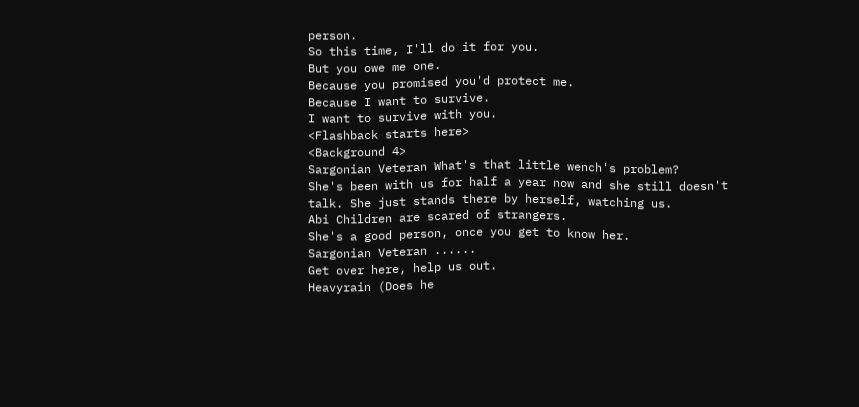person.
So this time, I'll do it for you.
But you owe me one.
Because you promised you'd protect me.
Because I want to survive.
I want to survive with you.
<Flashback starts here>
<Background 4>
Sargonian Veteran What's that little wench's problem?
She's been with us for half a year now and she still doesn't talk. She just stands there by herself, watching us.
Abi Children are scared of strangers.
She's a good person, once you get to know her.
Sargonian Veteran ......
Get over here, help us out.
Heavyrain (Does he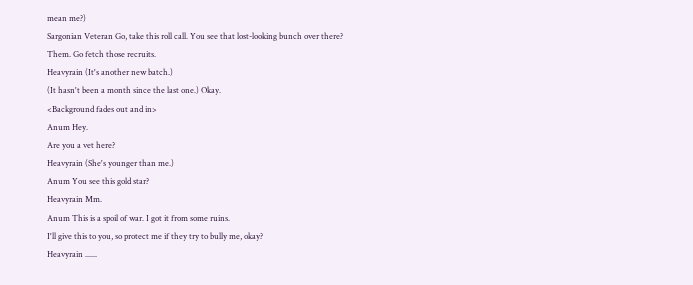mean me?)
Sargonian Veteran Go, take this roll call. You see that lost-looking bunch over there?
Them. Go fetch those recruits.
Heavyrain (It's another new batch.)
(It hasn't been a month since the last one.) Okay.
<Background fades out and in>
Anum Hey.
Are you a vet here?
Heavyrain (She's younger than me.)
Anum You see this gold star?
Heavyrain Mm.
Anum This is a spoil of war. I got it from some ruins.
I'll give this to you, so protect me if they try to bully me, okay?
Heavyrain ......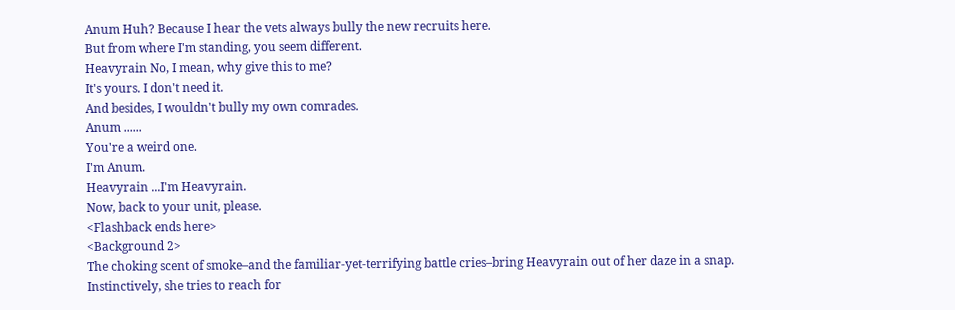Anum Huh? Because I hear the vets always bully the new recruits here.
But from where I'm standing, you seem different.
Heavyrain No, I mean, why give this to me?
It's yours. I don't need it.
And besides, I wouldn't bully my own comrades.
Anum ......
You're a weird one.
I'm Anum.
Heavyrain ...I'm Heavyrain.
Now, back to your unit, please.
<Flashback ends here>
<Background 2>
The choking scent of smoke–and the familiar-yet-terrifying battle cries–bring Heavyrain out of her daze in a snap.
Instinctively, she tries to reach for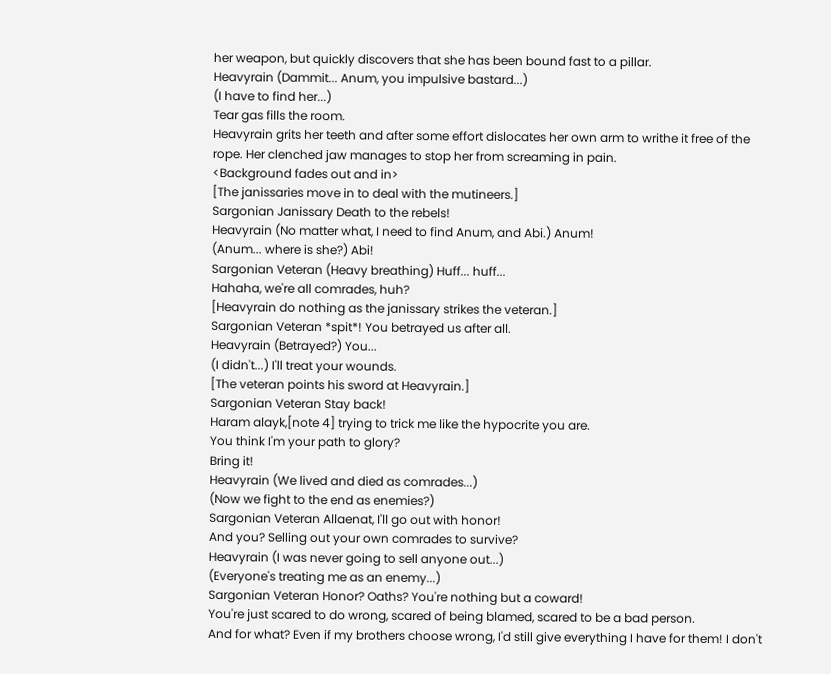her weapon, but quickly discovers that she has been bound fast to a pillar.
Heavyrain (Dammit... Anum, you impulsive bastard...)
(I have to find her...)
Tear gas fills the room.
Heavyrain grits her teeth and after some effort dislocates her own arm to writhe it free of the rope. Her clenched jaw manages to stop her from screaming in pain.
<Background fades out and in>
[The janissaries move in to deal with the mutineers.]
Sargonian Janissary Death to the rebels!
Heavyrain (No matter what, I need to find Anum, and Abi.) Anum!
(Anum... where is she?) Abi!
Sargonian Veteran (Heavy breathing) Huff... huff...
Hahaha, we're all comrades, huh?
[Heavyrain do nothing as the janissary strikes the veteran.]
Sargonian Veteran *spit*! You betrayed us after all.
Heavyrain (Betrayed?) You...
(I didn't...) I'll treat your wounds.
[The veteran points his sword at Heavyrain.]
Sargonian Veteran Stay back!
Haram alayk,[note 4] trying to trick me like the hypocrite you are.
You think I'm your path to glory?
Bring it!
Heavyrain (We lived and died as comrades...)
(Now we fight to the end as enemies?)
Sargonian Veteran Allaenat, I'll go out with honor!
And you? Selling out your own comrades to survive?
Heavyrain (I was never going to sell anyone out...)
(Everyone's treating me as an enemy...)
Sargonian Veteran Honor? Oaths? You're nothing but a coward!
You're just scared to do wrong, scared of being blamed, scared to be a bad person.
And for what? Even if my brothers choose wrong, I'd still give everything I have for them! I don't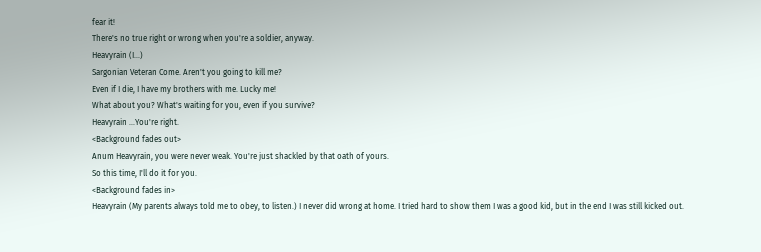fear it!
There's no true right or wrong when you're a soldier, anyway.
Heavyrain (I...)
Sargonian Veteran Come. Aren't you going to kill me?
Even if I die, I have my brothers with me. Lucky me!
What about you? What's waiting for you, even if you survive?
Heavyrain ...You're right.
<Background fades out>
Anum Heavyrain, you were never weak. You're just shackled by that oath of yours.
So this time, I'll do it for you.
<Background fades in>
Heavyrain (My parents always told me to obey, to listen.) I never did wrong at home. I tried hard to show them I was a good kid, but in the end I was still kicked out.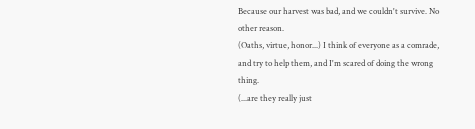Because our harvest was bad, and we couldn't survive. No other reason.
(Oaths, virtue, honor...) I think of everyone as a comrade, and try to help them, and I'm scared of doing the wrong thing.
(...are they really just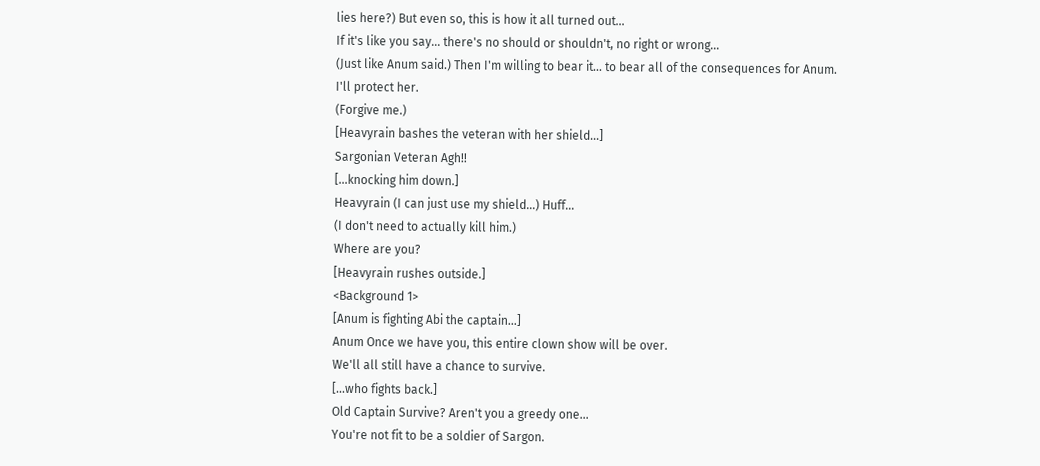lies here?) But even so, this is how it all turned out...
If it's like you say... there's no should or shouldn't, no right or wrong...
(Just like Anum said.) Then I'm willing to bear it... to bear all of the consequences for Anum.
I'll protect her.
(Forgive me.)
[Heavyrain bashes the veteran with her shield...]
Sargonian Veteran Agh!!
[...knocking him down.]
Heavyrain (I can just use my shield...) Huff...
(I don't need to actually kill him.)
Where are you?
[Heavyrain rushes outside.]
<Background 1>
[Anum is fighting Abi the captain...]
Anum Once we have you, this entire clown show will be over.
We'll all still have a chance to survive.
[...who fights back.]
Old Captain Survive? Aren't you a greedy one...
You're not fit to be a soldier of Sargon.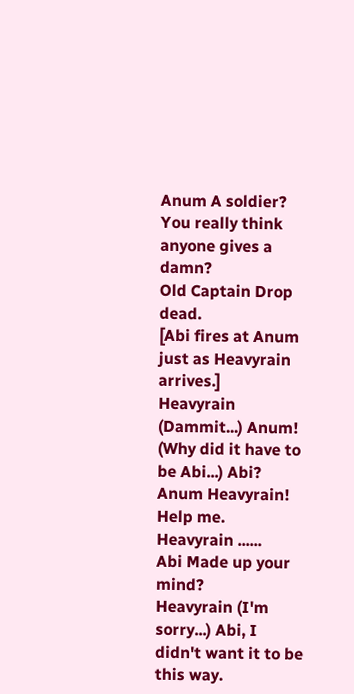Anum A soldier?
You really think anyone gives a damn?
Old Captain Drop dead.
[Abi fires at Anum just as Heavyrain arrives.]
Heavyrain (Dammit...) Anum!
(Why did it have to be Abi...) Abi?
Anum Heavyrain!
Help me.
Heavyrain ......
Abi Made up your mind?
Heavyrain (I'm sorry...) Abi, I didn't want it to be this way.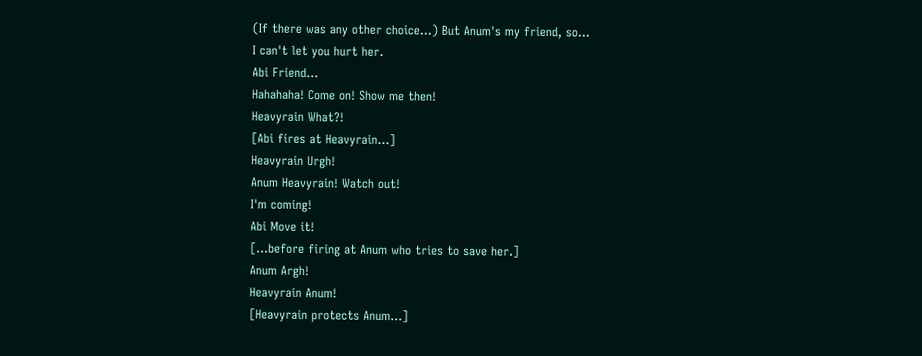(If there was any other choice...) But Anum's my friend, so...
I can't let you hurt her.
Abi Friend...
Hahahaha! Come on! Show me then!
Heavyrain What?!
[Abi fires at Heavyrain...]
Heavyrain Urgh!
Anum Heavyrain! Watch out!
I'm coming!
Abi Move it!
[...before firing at Anum who tries to save her.]
Anum Argh!
Heavyrain Anum!
[Heavyrain protects Anum...]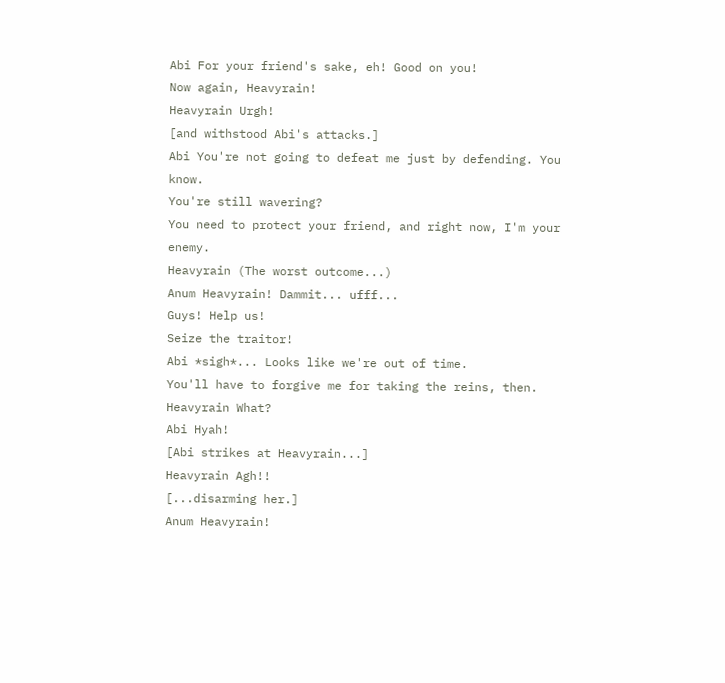Abi For your friend's sake, eh! Good on you!
Now again, Heavyrain!
Heavyrain Urgh!
[and withstood Abi's attacks.]
Abi You're not going to defeat me just by defending. You know.
You're still wavering?
You need to protect your friend, and right now, I'm your enemy.
Heavyrain (The worst outcome...)
Anum Heavyrain! Dammit... ufff...
Guys! Help us!
Seize the traitor!
Abi *sigh*... Looks like we're out of time.
You'll have to forgive me for taking the reins, then.
Heavyrain What?
Abi Hyah!
[Abi strikes at Heavyrain...]
Heavyrain Agh!!
[...disarming her.]
Anum Heavyrain!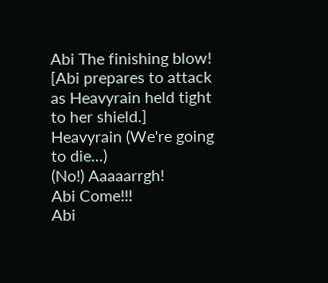Abi The finishing blow!
[Abi prepares to attack as Heavyrain held tight to her shield.]
Heavyrain (We're going to die...)
(No!) Aaaaarrgh!
Abi Come!!!
Abi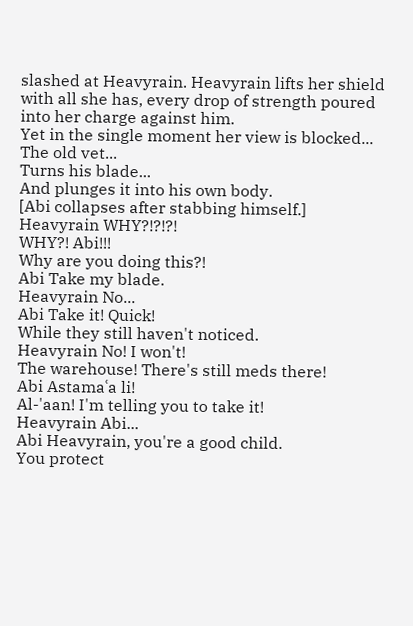slashed at Heavyrain. Heavyrain lifts her shield with all she has, every drop of strength poured into her charge against him.
Yet in the single moment her view is blocked...
The old vet...
Turns his blade...
And plunges it into his own body.
[Abi collapses after stabbing himself.]
Heavyrain WHY?!?!?!
WHY?! Abi!!!
Why are you doing this?!
Abi Take my blade.
Heavyrain No...
Abi Take it! Quick!
While they still haven't noticed.
Heavyrain No! I won't!
The warehouse! There's still meds there!
Abi Astamaʿa li!
Al-'aan! I'm telling you to take it!
Heavyrain Abi...
Abi Heavyrain, you're a good child.
You protect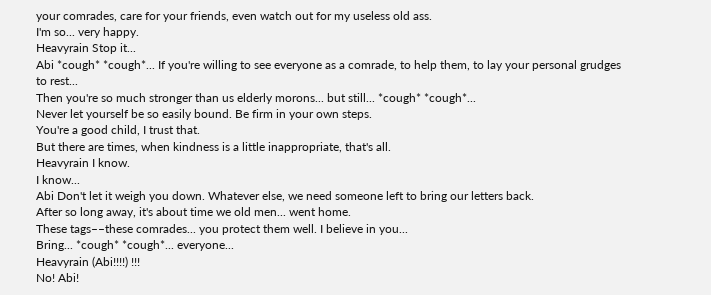your comrades, care for your friends, even watch out for my useless old ass.
I'm so... very happy.
Heavyrain Stop it...
Abi *cough* *cough*... If you're willing to see everyone as a comrade, to help them, to lay your personal grudges to rest...
Then you're so much stronger than us elderly morons... but still... *cough* *cough*...
Never let yourself be so easily bound. Be firm in your own steps.
You're a good child, I trust that.
But there are times, when kindness is a little inappropriate, that's all.
Heavyrain I know.
I know...
Abi Don't let it weigh you down. Whatever else, we need someone left to bring our letters back.
After so long away, it's about time we old men... went home.
These tags––these comrades... you protect them well. I believe in you...
Bring... *cough* *cough*... everyone...
Heavyrain (Abi!!!!) !!!
No! Abi!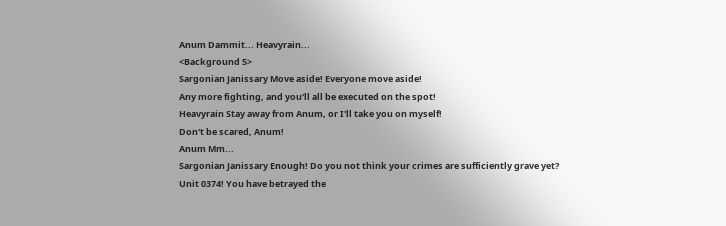Anum Dammit... Heavyrain...
<Background 5>
Sargonian Janissary Move aside! Everyone move aside!
Any more fighting, and you'll all be executed on the spot!
Heavyrain Stay away from Anum, or I'll take you on myself!
Don't be scared, Anum!
Anum Mm...
Sargonian Janissary Enough! Do you not think your crimes are sufficiently grave yet?
Unit 0374! You have betrayed the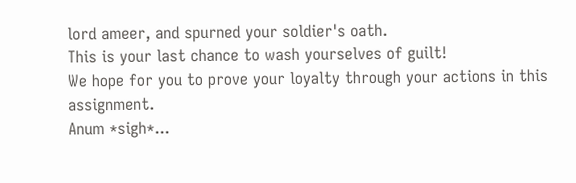lord ameer, and spurned your soldier's oath.
This is your last chance to wash yourselves of guilt!
We hope for you to prove your loyalty through your actions in this assignment.
Anum *sigh*...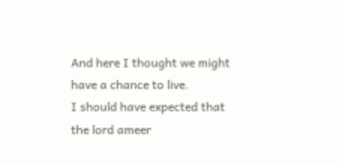And here I thought we might have a chance to live.
I should have expected that the lord ameer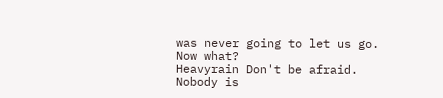was never going to let us go.
Now what?
Heavyrain Don't be afraid.
Nobody is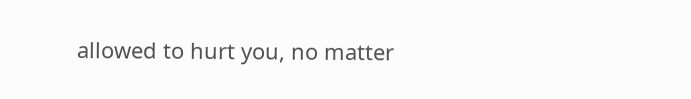allowed to hurt you, no matter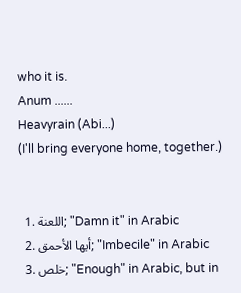who it is.
Anum ......
Heavyrain (Abi...)
(I'll bring everyone home, together.)


  1. اللعنة; "Damn it" in Arabic
  2. أيها الأحمق; "Imbecile" in Arabic
  3. خلص; "Enough" in Arabic, but in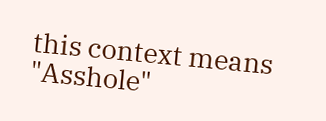this context means "Asshole"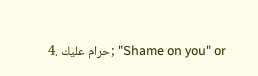4. حرام عليك; "Shame on you" or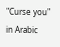"Curse you" in Arabic